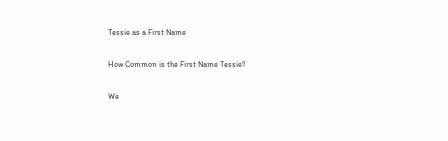Tessie as a First Name

How Common is the First Name Tessie?

We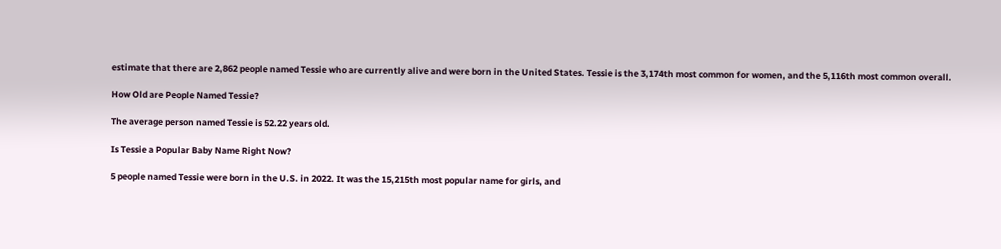estimate that there are 2,862 people named Tessie who are currently alive and were born in the United States. Tessie is the 3,174th most common for women, and the 5,116th most common overall.

How Old are People Named Tessie?

The average person named Tessie is 52.22 years old.

Is Tessie a Popular Baby Name Right Now?

5 people named Tessie were born in the U.S. in 2022. It was the 15,215th most popular name for girls, and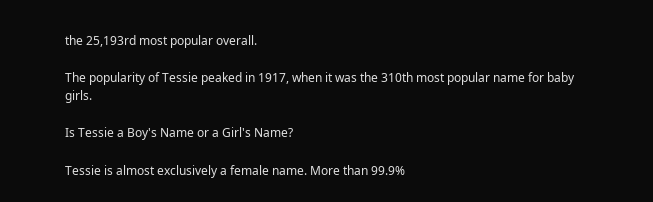the 25,193rd most popular overall.

The popularity of Tessie peaked in 1917, when it was the 310th most popular name for baby girls.

Is Tessie a Boy's Name or a Girl's Name?

Tessie is almost exclusively a female name. More than 99.9%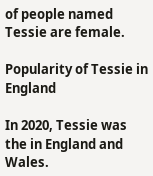of people named Tessie are female.

Popularity of Tessie in England

In 2020, Tessie was the in England and Wales.